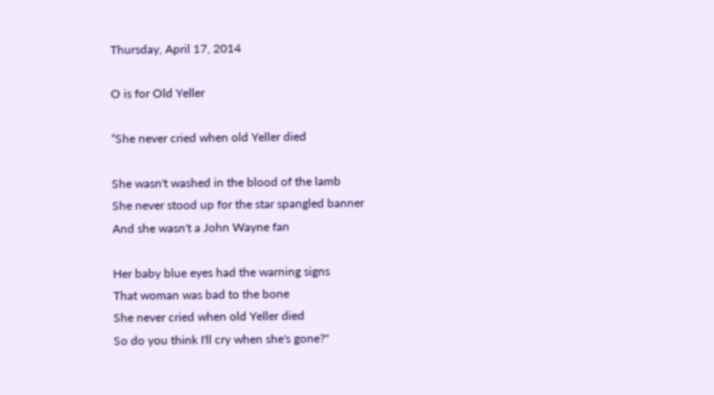Thursday, April 17, 2014

O is for Old Yeller

“She never cried when old Yeller died

She wasn't washed in the blood of the lamb
She never stood up for the star spangled banner
And she wasn't a John Wayne fan

Her baby blue eyes had the warning signs
That woman was bad to the bone
She never cried when old Yeller died
So do you think I'll cry when she's gone?"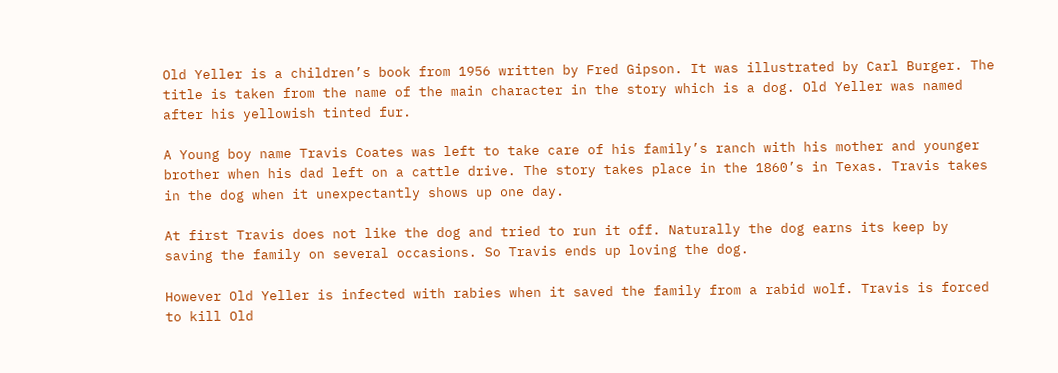Old Yeller is a children’s book from 1956 written by Fred Gipson. It was illustrated by Carl Burger. The title is taken from the name of the main character in the story which is a dog. Old Yeller was named after his yellowish tinted fur.

A Young boy name Travis Coates was left to take care of his family’s ranch with his mother and younger brother when his dad left on a cattle drive. The story takes place in the 1860’s in Texas. Travis takes in the dog when it unexpectantly shows up one day.

At first Travis does not like the dog and tried to run it off. Naturally the dog earns its keep by saving the family on several occasions. So Travis ends up loving the dog.

However Old Yeller is infected with rabies when it saved the family from a rabid wolf. Travis is forced to kill Old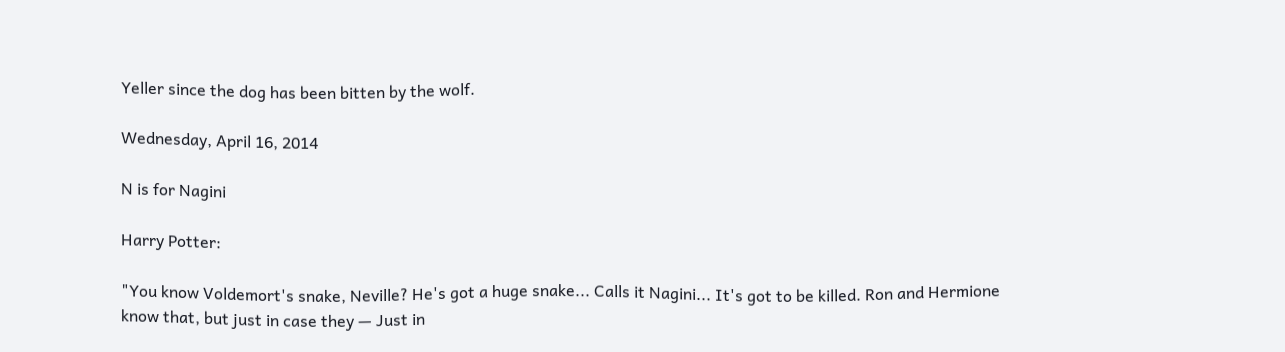Yeller since the dog has been bitten by the wolf.

Wednesday, April 16, 2014

N is for Nagini

Harry Potter:

"You know Voldemort's snake, Neville? He's got a huge snake... Calls it Nagini... It's got to be killed. Ron and Hermione know that, but just in case they — Just in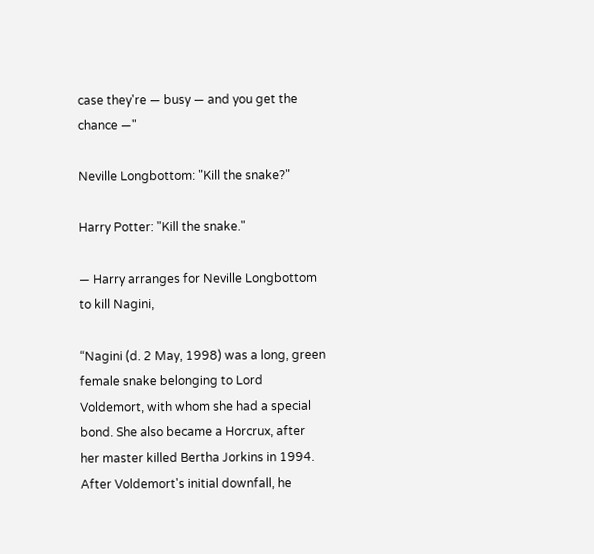case they're — busy — and you get the chance —"

Neville Longbottom: "Kill the snake?"

Harry Potter: "Kill the snake."

— Harry arranges for Neville Longbottom to kill Nagini,

“Nagini (d. 2 May, 1998) was a long, green female snake belonging to Lord Voldemort, with whom she had a special bond. She also became a Horcrux, after her master killed Bertha Jorkins in 1994. After Voldemort's initial downfall, he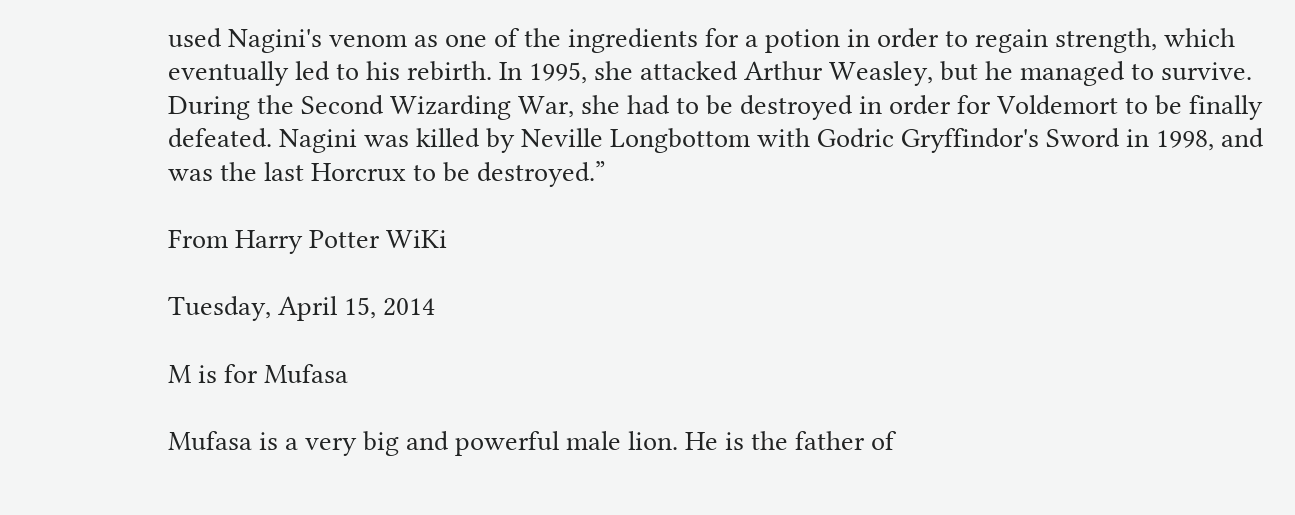used Nagini's venom as one of the ingredients for a potion in order to regain strength, which eventually led to his rebirth. In 1995, she attacked Arthur Weasley, but he managed to survive. During the Second Wizarding War, she had to be destroyed in order for Voldemort to be finally defeated. Nagini was killed by Neville Longbottom with Godric Gryffindor's Sword in 1998, and was the last Horcrux to be destroyed.”

From Harry Potter WiKi

Tuesday, April 15, 2014

M is for Mufasa

Mufasa is a very big and powerful male lion. He is the father of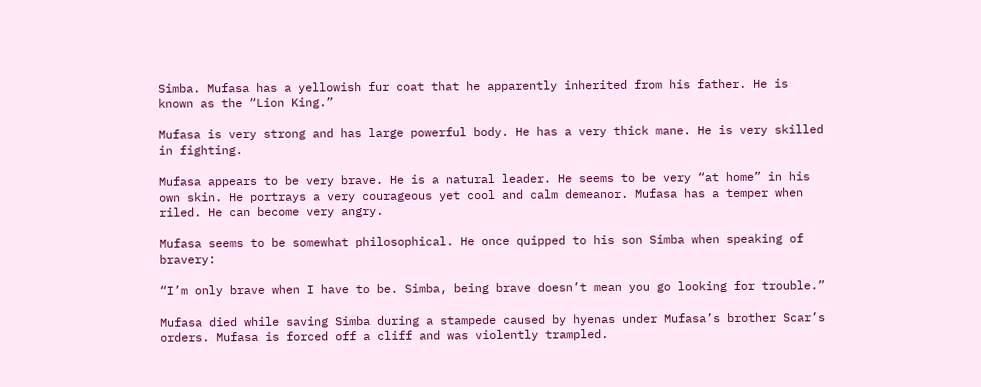Simba. Mufasa has a yellowish fur coat that he apparently inherited from his father. He is known as the “Lion King.”

Mufasa is very strong and has large powerful body. He has a very thick mane. He is very skilled in fighting.

Mufasa appears to be very brave. He is a natural leader. He seems to be very “at home” in his own skin. He portrays a very courageous yet cool and calm demeanor. Mufasa has a temper when riled. He can become very angry.

Mufasa seems to be somewhat philosophical. He once quipped to his son Simba when speaking of bravery:

“I’m only brave when I have to be. Simba, being brave doesn’t mean you go looking for trouble.”

Mufasa died while saving Simba during a stampede caused by hyenas under Mufasa’s brother Scar’s orders. Mufasa is forced off a cliff and was violently trampled.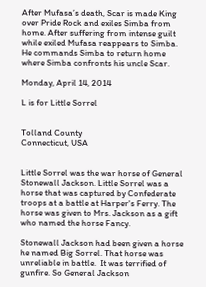After Mufasa’s death, Scar is made King over Pride Rock and exiles Simba from home. After suffering from intense guilt while exiled Mufasa reappears to Simba. He commands Simba to return home where Simba confronts his uncle Scar.

Monday, April 14, 2014

L is for Little Sorrel


Tolland County
Connecticut, USA


Little Sorrel was the war horse of General Stonewall Jackson. Little Sorrel was a horse that was captured by Confederate troops at a battle at Harper's Ferry. The horse was given to Mrs. Jackson as a gift who named the horse Fancy.

Stonewall Jackson had been given a horse he named Big Sorrel. That horse was unreliable in battle.  It was terrified of gunfire. So General Jackson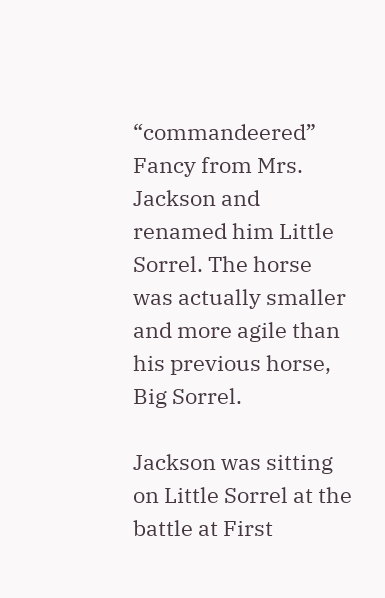“commandeered” Fancy from Mrs. Jackson and renamed him Little Sorrel. The horse was actually smaller and more agile than his previous horse, Big Sorrel.

Jackson was sitting on Little Sorrel at the battle at First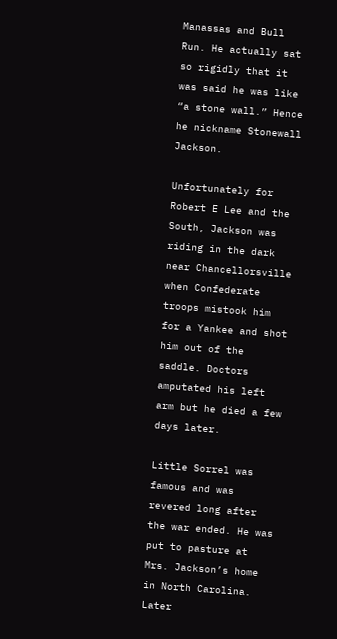Manassas and Bull Run. He actually sat so rigidly that it was said he was like “a stone wall.” Hence he nickname Stonewall Jackson.

Unfortunately for Robert E Lee and the South, Jackson was riding in the dark near Chancellorsville when Confederate troops mistook him for a Yankee and shot him out of the saddle. Doctors amputated his left arm but he died a few days later.

Little Sorrel was famous and was revered long after the war ended. He was put to pasture at Mrs. Jackson’s home in North Carolina. Later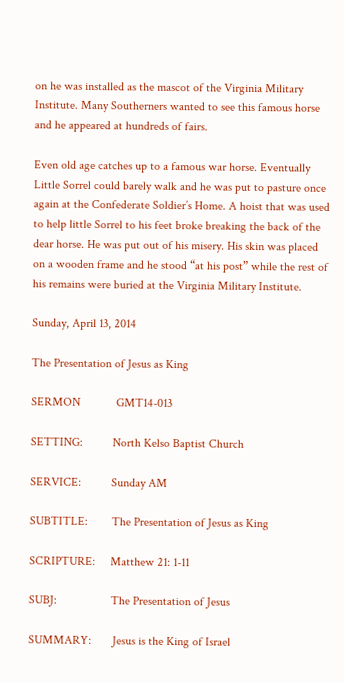on he was installed as the mascot of the Virginia Military Institute. Many Southerners wanted to see this famous horse and he appeared at hundreds of fairs.

Even old age catches up to a famous war horse. Eventually Little Sorrel could barely walk and he was put to pasture once again at the Confederate Soldier’s Home. A hoist that was used to help little Sorrel to his feet broke breaking the back of the dear horse. He was put out of his misery. His skin was placed on a wooden frame and he stood “at his post” while the rest of his remains were buried at the Virginia Military Institute.

Sunday, April 13, 2014

The Presentation of Jesus as King

SERMON            GMT14-013

SETTING:          North Kelso Baptist Church

SERVICE:          Sunday AM

SUBTITLE:        The Presentation of Jesus as King

SCRIPTURE:     Matthew 21: 1-11

SUBJ:                  The Presentation of Jesus

SUMMARY:       Jesus is the King of Israel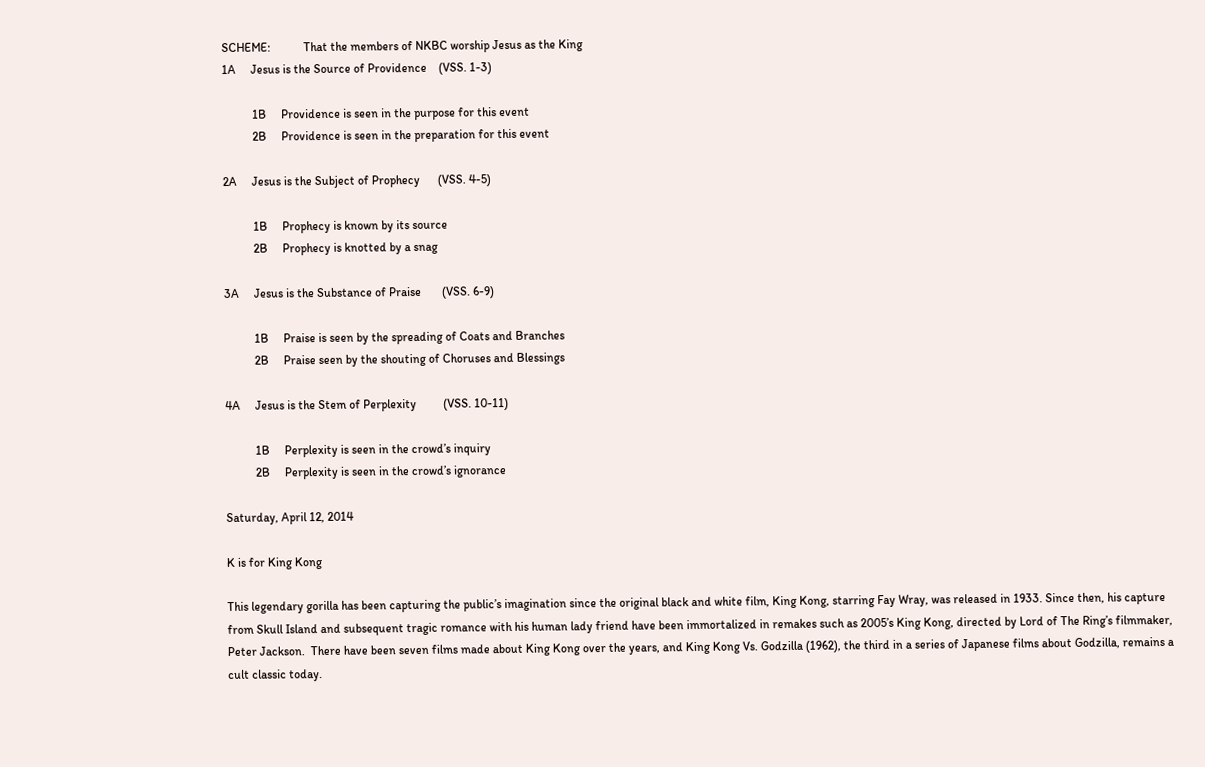SCHEME:           That the members of NKBC worship Jesus as the King
1A     Jesus is the Source of Providence    (VSS. 1-3)

          1B     Providence is seen in the purpose for this event
          2B     Providence is seen in the preparation for this event

2A     Jesus is the Subject of Prophecy      (VSS. 4-5)

          1B     Prophecy is known by its source
          2B     Prophecy is knotted by a snag

3A     Jesus is the Substance of Praise       (VSS. 6-9)

          1B     Praise is seen by the spreading of Coats and Branches
          2B     Praise seen by the shouting of Choruses and Blessings

4A     Jesus is the Stem of Perplexity         (VSS. 10-11)

          1B     Perplexity is seen in the crowd’s inquiry
          2B     Perplexity is seen in the crowd’s ignorance

Saturday, April 12, 2014

K is for King Kong

This legendary gorilla has been capturing the public’s imagination since the original black and white film, King Kong, starring Fay Wray, was released in 1933. Since then, his capture from Skull Island and subsequent tragic romance with his human lady friend have been immortalized in remakes such as 2005’s King Kong, directed by Lord of The Ring’s filmmaker, Peter Jackson.  There have been seven films made about King Kong over the years, and King Kong Vs. Godzilla (1962), the third in a series of Japanese films about Godzilla, remains a cult classic today.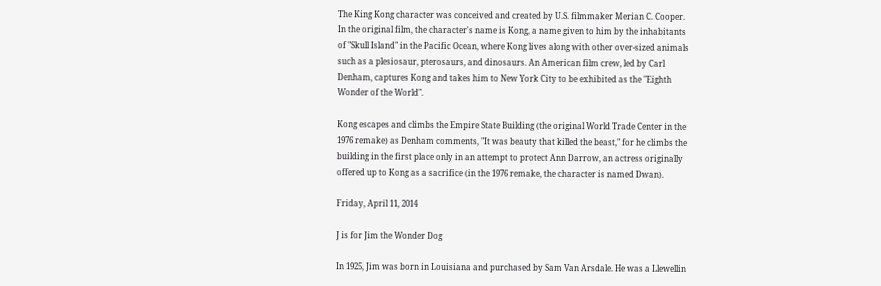The King Kong character was conceived and created by U.S. filmmaker Merian C. Cooper. In the original film, the character's name is Kong, a name given to him by the inhabitants of "Skull Island" in the Pacific Ocean, where Kong lives along with other over-sized animals such as a plesiosaur, pterosaurs, and dinosaurs. An American film crew, led by Carl Denham, captures Kong and takes him to New York City to be exhibited as the "Eighth Wonder of the World".

Kong escapes and climbs the Empire State Building (the original World Trade Center in the 1976 remake) as Denham comments, "It was beauty that killed the beast," for he climbs the building in the first place only in an attempt to protect Ann Darrow, an actress originally offered up to Kong as a sacrifice (in the 1976 remake, the character is named Dwan).

Friday, April 11, 2014

J is for Jim the Wonder Dog

In 1925, Jim was born in Louisiana and purchased by Sam Van Arsdale. He was a Llewellin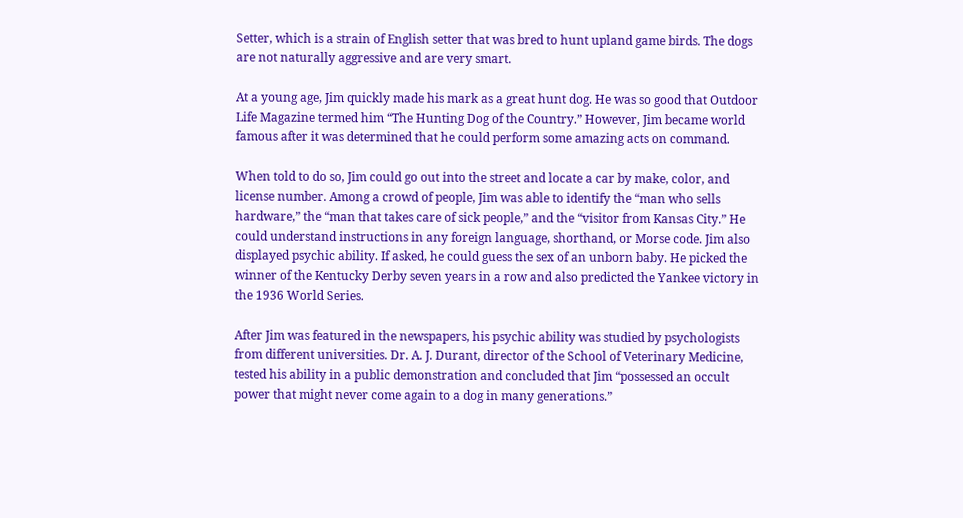Setter, which is a strain of English setter that was bred to hunt upland game birds. The dogs are not naturally aggressive and are very smart.

At a young age, Jim quickly made his mark as a great hunt dog. He was so good that Outdoor Life Magazine termed him “The Hunting Dog of the Country.” However, Jim became world famous after it was determined that he could perform some amazing acts on command.

When told to do so, Jim could go out into the street and locate a car by make, color, and license number. Among a crowd of people, Jim was able to identify the “man who sells hardware,” the “man that takes care of sick people,” and the “visitor from Kansas City.” He could understand instructions in any foreign language, shorthand, or Morse code. Jim also displayed psychic ability. If asked, he could guess the sex of an unborn baby. He picked the winner of the Kentucky Derby seven years in a row and also predicted the Yankee victory in the 1936 World Series.

After Jim was featured in the newspapers, his psychic ability was studied by psychologists from different universities. Dr. A. J. Durant, director of the School of Veterinary Medicine, tested his ability in a public demonstration and concluded that Jim “possessed an occult power that might never come again to a dog in many generations.”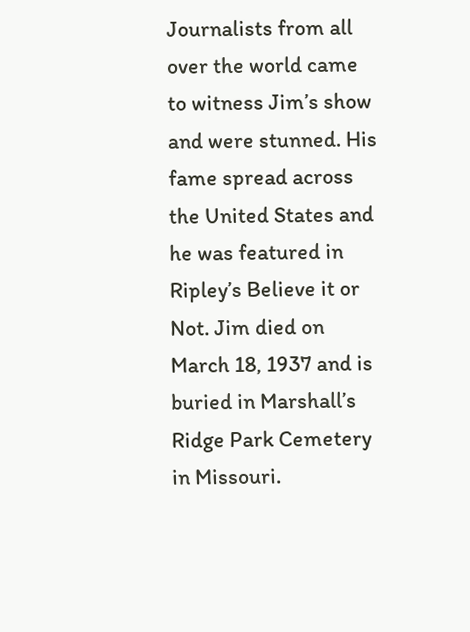Journalists from all over the world came to witness Jim’s show and were stunned. His fame spread across the United States and he was featured in Ripley’s Believe it or Not. Jim died on March 18, 1937 and is buried in Marshall’s Ridge Park Cemetery in Missouri.